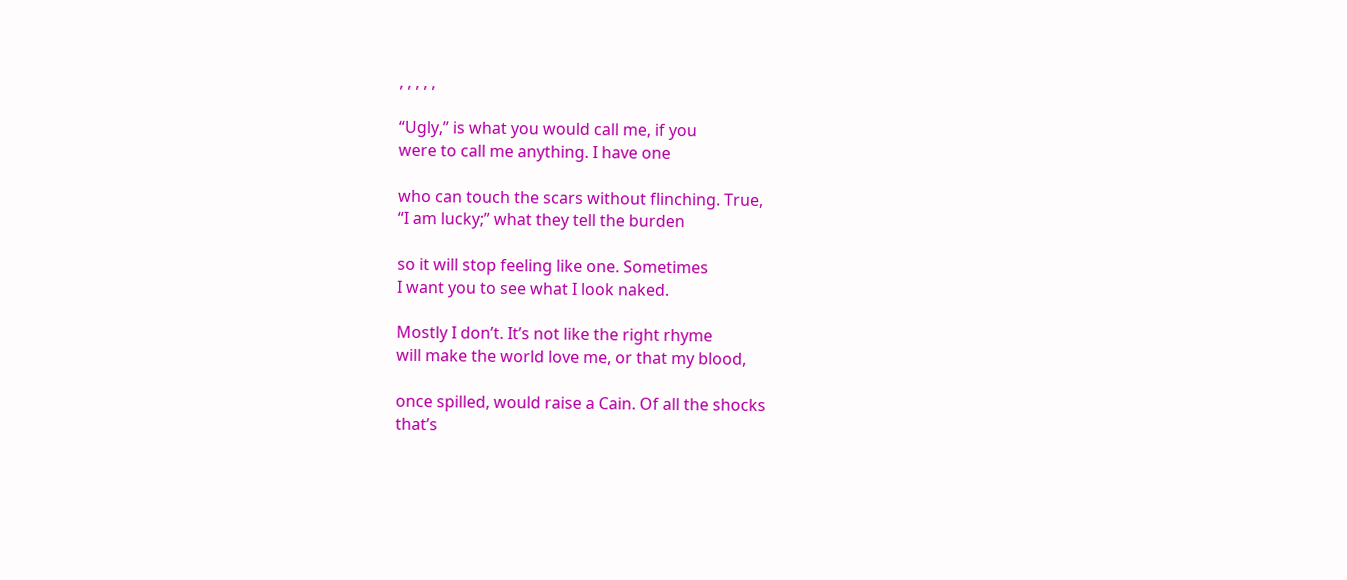, , , , ,

“Ugly,” is what you would call me, if you
were to call me anything. I have one

who can touch the scars without flinching. True,
“I am lucky;” what they tell the burden

so it will stop feeling like one. Sometimes
I want you to see what I look naked.

Mostly I don’t. It’s not like the right rhyme
will make the world love me, or that my blood,

once spilled, would raise a Cain. Of all the shocks
that’s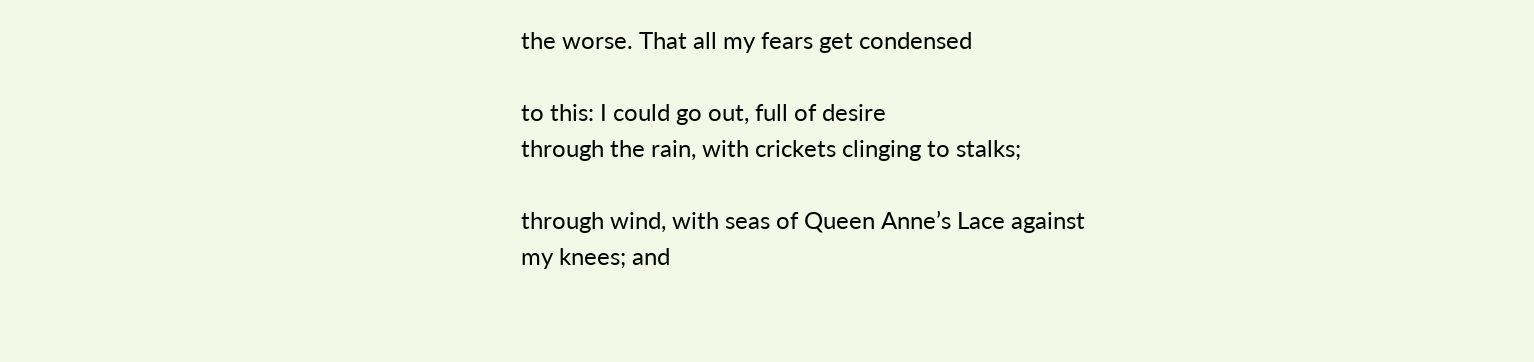the worse. That all my fears get condensed

to this: I could go out, full of desire
through the rain, with crickets clinging to stalks;

through wind, with seas of Queen Anne’s Lace against
my knees; and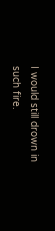I would still drown in such fire.